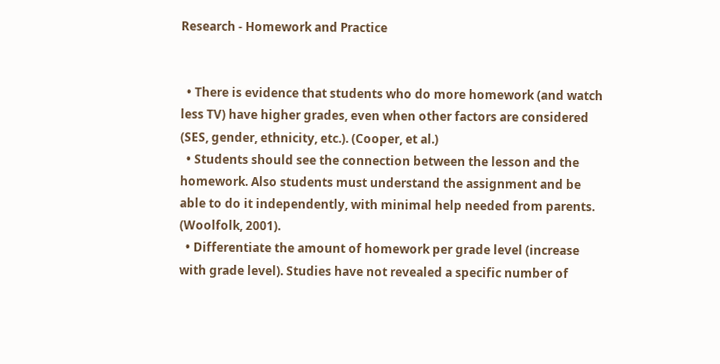Research - Homework and Practice


  • There is evidence that students who do more homework (and watch less TV) have higher grades, even when other factors are considered (SES, gender, ethnicity, etc.). (Cooper, et al.)
  • Students should see the connection between the lesson and the homework. Also students must understand the assignment and be able to do it independently, with minimal help needed from parents. (Woolfolk, 2001).
  • Differentiate the amount of homework per grade level (increase with grade level). Studies have not revealed a specific number of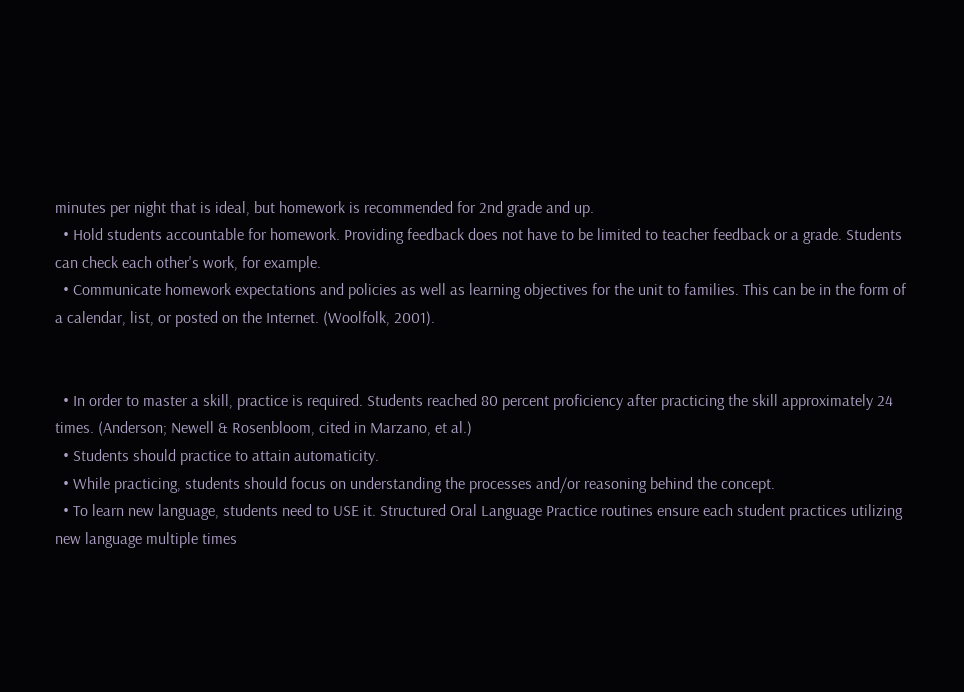minutes per night that is ideal, but homework is recommended for 2nd grade and up.
  • Hold students accountable for homework. Providing feedback does not have to be limited to teacher feedback or a grade. Students can check each other's work, for example.
  • Communicate homework expectations and policies as well as learning objectives for the unit to families. This can be in the form of a calendar, list, or posted on the Internet. (Woolfolk, 2001).


  • In order to master a skill, practice is required. Students reached 80 percent proficiency after practicing the skill approximately 24 times. (Anderson; Newell & Rosenbloom, cited in Marzano, et al.)
  • Students should practice to attain automaticity.
  • While practicing, students should focus on understanding the processes and/or reasoning behind the concept.
  • To learn new language, students need to USE it. Structured Oral Language Practice routines ensure each student practices utilizing new language multiple times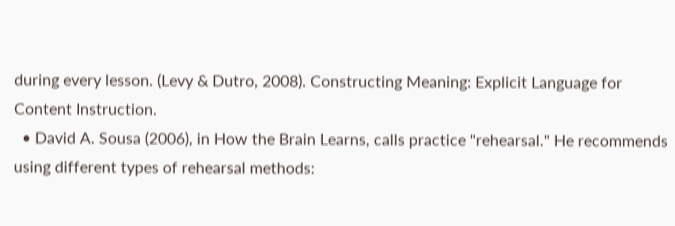during every lesson. (Levy & Dutro, 2008). Constructing Meaning: Explicit Language for Content Instruction.
  • David A. Sousa (2006), in How the Brain Learns, calls practice "rehearsal." He recommends using different types of rehearsal methods: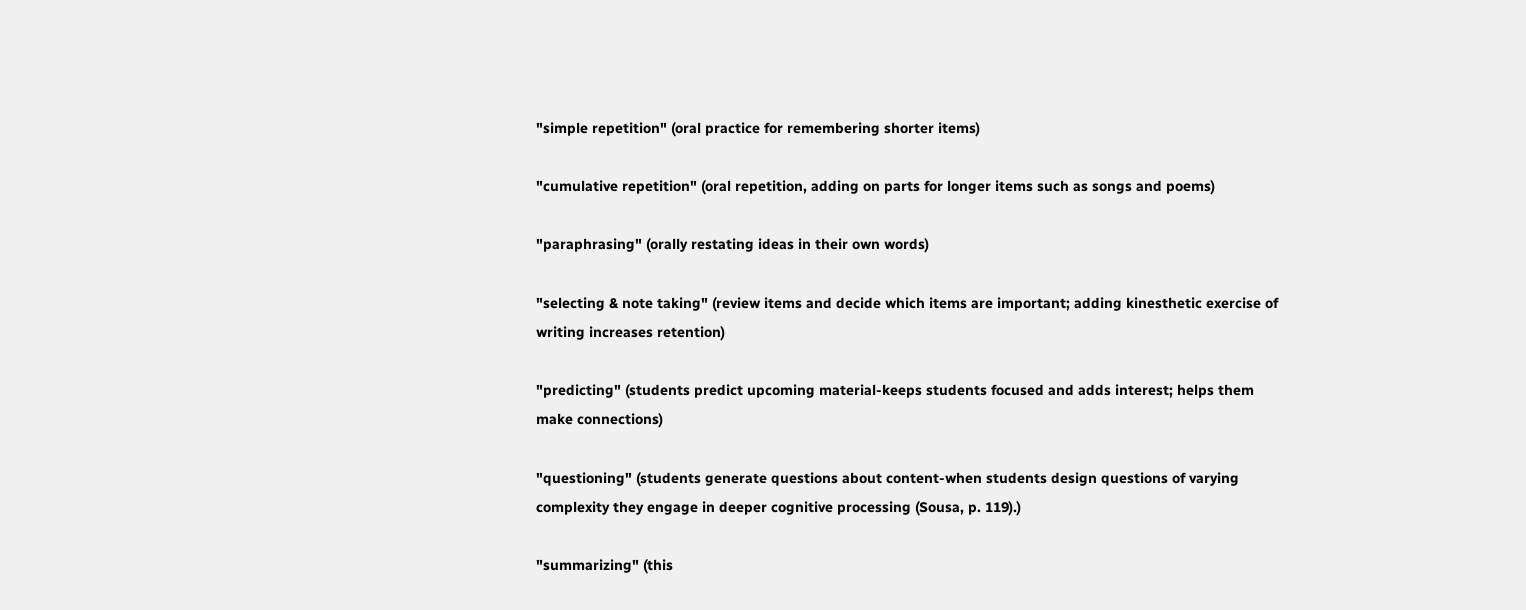"simple repetition" (oral practice for remembering shorter items)

"cumulative repetition" (oral repetition, adding on parts for longer items such as songs and poems)

"paraphrasing" (orally restating ideas in their own words)

"selecting & note taking" (review items and decide which items are important; adding kinesthetic exercise of writing increases retention)

"predicting" (students predict upcoming material-keeps students focused and adds interest; helps them make connections)

"questioning" (students generate questions about content-when students design questions of varying complexity they engage in deeper cognitive processing (Sousa, p. 119).)

"summarizing" (this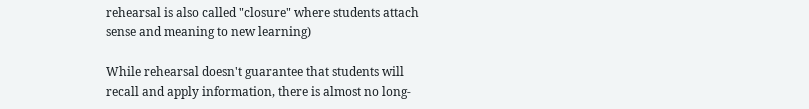rehearsal is also called "closure" where students attach sense and meaning to new learning)

While rehearsal doesn't guarantee that students will recall and apply information, there is almost no long-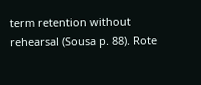term retention without rehearsal (Sousa p. 88). Rote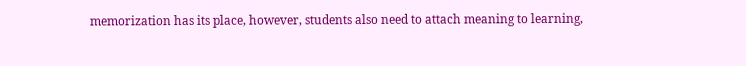memorization has its place, however, students also need to attach meaning to learning,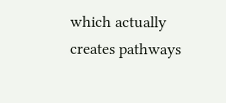which actually creates pathways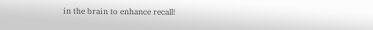in the brain to enhance recall!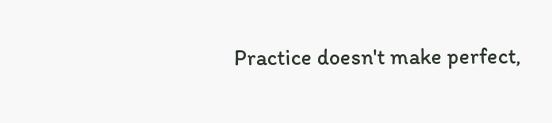Practice doesn't make perfect,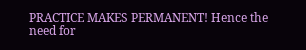PRACTICE MAKES PERMANENT! Hence the need for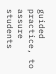guided practice, to assure students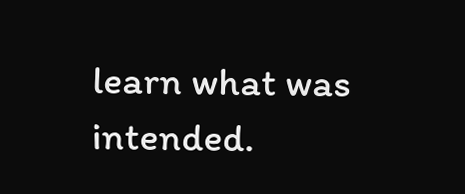learn what was intended.